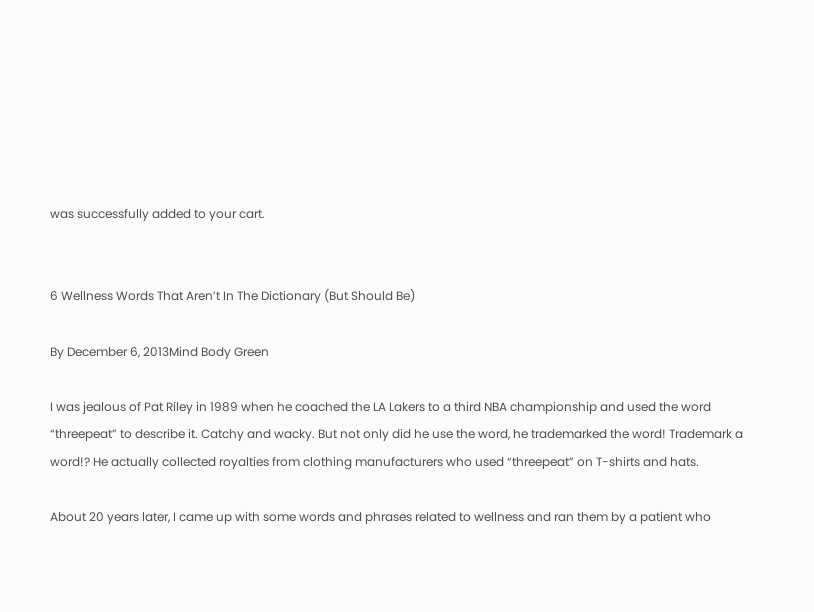was successfully added to your cart.


6 Wellness Words That Aren’t In The Dictionary (But Should Be)

By December 6, 2013Mind Body Green

I was jealous of Pat Riley in 1989 when he coached the LA Lakers to a third NBA championship and used the word “threepeat” to describe it. Catchy and wacky. But not only did he use the word, he trademarked the word! Trademark a word!? He actually collected royalties from clothing manufacturers who used “threepeat” on T-shirts and hats.

About 20 years later, I came up with some words and phrases related to wellness and ran them by a patient who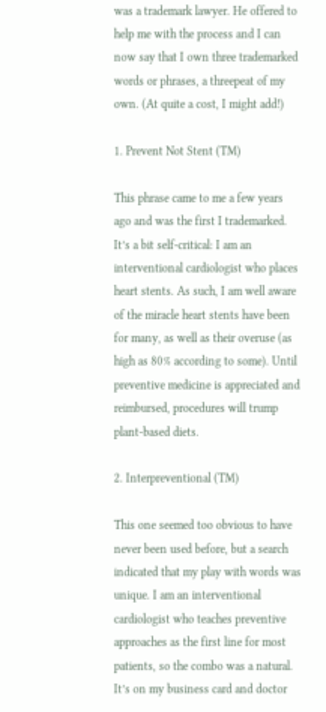was a trademark lawyer. He offered to help me with the process and I can now say that I own three trademarked words or phrases, a threepeat of my own. (At quite a cost, I might add!)

1. Prevent Not Stent (TM)

This phrase came to me a few years ago and was the first I trademarked. It’s a bit self-critical: I am an interventional cardiologist who places heart stents. As such, I am well aware of the miracle heart stents have been for many, as well as their overuse (as high as 80% according to some). Until preventive medicine is appreciated and reimbursed, procedures will trump plant-based diets.

2. Interpreventional (TM)

This one seemed too obvious to have never been used before, but a search indicated that my play with words was unique. I am an interventional cardiologist who teaches preventive approaches as the first line for most patients, so the combo was a natural. It’s on my business card and doctor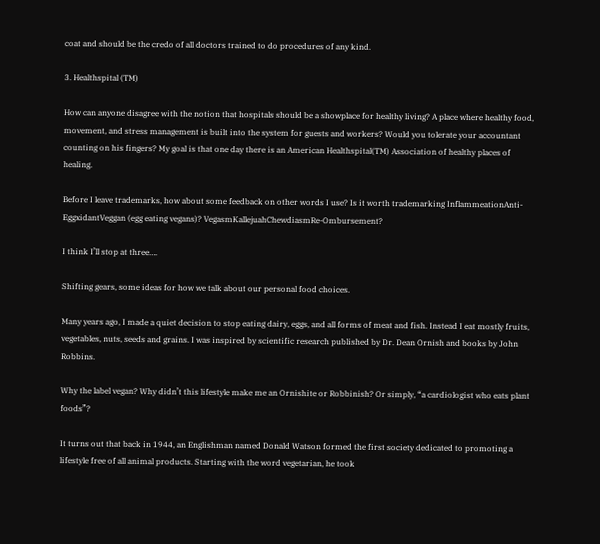coat and should be the credo of all doctors trained to do procedures of any kind.

3. Healthspital (TM)

How can anyone disagree with the notion that hospitals should be a showplace for healthy living? A place where healthy food, movement, and stress management is built into the system for guests and workers? Would you tolerate your accountant counting on his fingers? My goal is that one day there is an American Healthspital(TM) Association of healthy places of healing.

Before I leave trademarks, how about some feedback on other words I use? Is it worth trademarking InflammeationAnti-EggxidantVeggan (egg eating vegans)? VegasmKallejuahChewdiasmRe-Ombursement?

I think I’ll stop at three….

Shifting gears, some ideas for how we talk about our personal food choices.

Many years ago, I made a quiet decision to stop eating dairy, eggs, and all forms of meat and fish. Instead I eat mostly fruits, vegetables, nuts, seeds and grains. I was inspired by scientific research published by Dr. Dean Ornish and books by John Robbins.

Why the label vegan? Why didn’t this lifestyle make me an Ornishite or Robbinish? Or simply, “a cardiologist who eats plant foods”?

It turns out that back in 1944, an Englishman named Donald Watson formed the first society dedicated to promoting a lifestyle free of all animal products. Starting with the word vegetarian, he took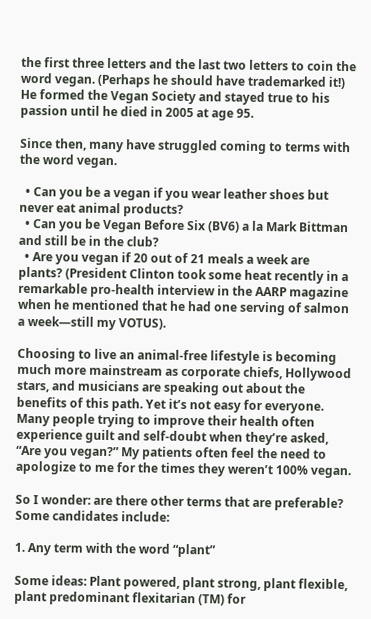the first three letters and the last two letters to coin the word vegan. (Perhaps he should have trademarked it!) He formed the Vegan Society and stayed true to his passion until he died in 2005 at age 95.

Since then, many have struggled coming to terms with the word vegan.

  • Can you be a vegan if you wear leather shoes but never eat animal products?
  • Can you be Vegan Before Six (BV6) a la Mark Bittman and still be in the club?
  • Are you vegan if 20 out of 21 meals a week are plants? (President Clinton took some heat recently in a remarkable pro-health interview in the AARP magazine when he mentioned that he had one serving of salmon a week—still my VOTUS).

Choosing to live an animal-free lifestyle is becoming much more mainstream as corporate chiefs, Hollywood stars, and musicians are speaking out about the benefits of this path. Yet it’s not easy for everyone. Many people trying to improve their health often experience guilt and self-doubt when they’re asked, “Are you vegan?” My patients often feel the need to apologize to me for the times they weren’t 100% vegan.

So I wonder: are there other terms that are preferable? Some candidates include:

1. Any term with the word “plant”

Some ideas: Plant powered, plant strong, plant flexible, plant predominant flexitarian (TM) for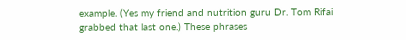example. (Yes my friend and nutrition guru Dr. Tom Rifai grabbed that last one.) These phrases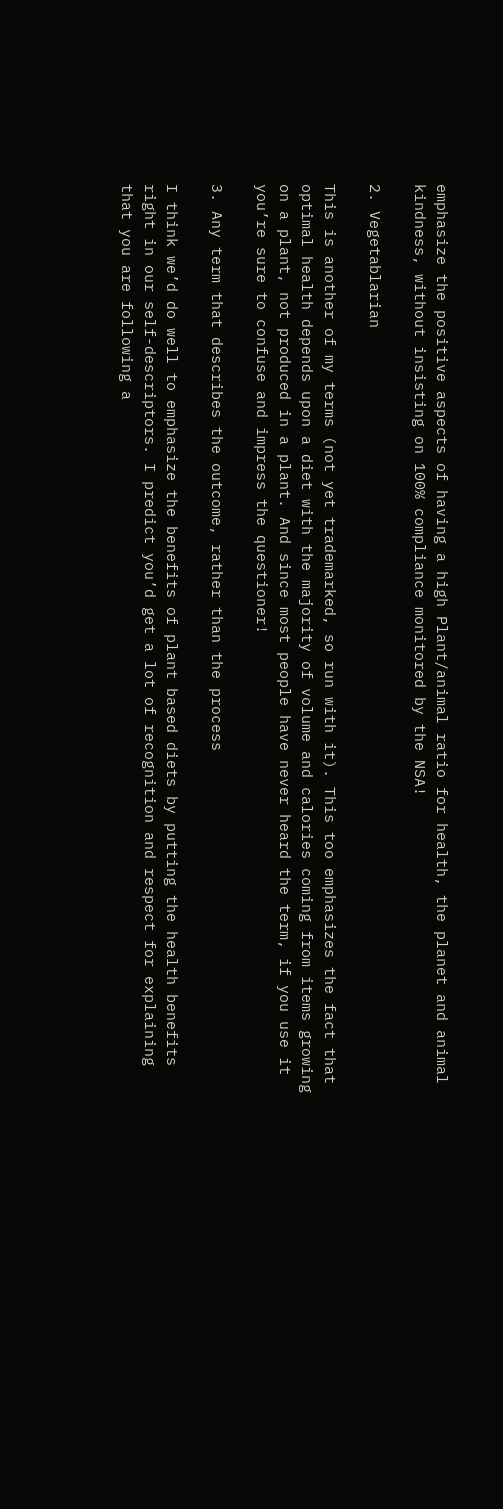emphasize the positive aspects of having a high Plant/animal ratio for health, the planet and animal kindness, without insisting on 100% compliance monitored by the NSA!

2. Vegetablarian

This is another of my terms (not yet trademarked, so run with it). This too emphasizes the fact that optimal health depends upon a diet with the majority of volume and calories coming from items growing on a plant, not produced in a plant. And since most people have never heard the term, if you use it you’re sure to confuse and impress the questioner!

3. Any term that describes the outcome, rather than the process

I think we’d do well to emphasize the benefits of plant based diets by putting the health benefits right in our self-descriptors. I predict you’d get a lot of recognition and respect for explaining that you are following a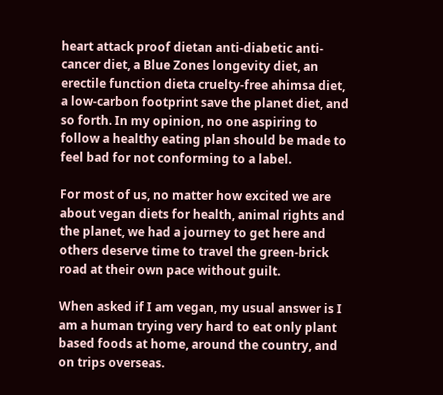heart attack proof dietan anti-diabetic anti-cancer diet, a Blue Zones longevity diet, an erectile function dieta cruelty-free ahimsa diet, a low-carbon footprint save the planet diet, and so forth. In my opinion, no one aspiring to follow a healthy eating plan should be made to feel bad for not conforming to a label.

For most of us, no matter how excited we are about vegan diets for health, animal rights and the planet, we had a journey to get here and others deserve time to travel the green-brick road at their own pace without guilt.

When asked if I am vegan, my usual answer is I am a human trying very hard to eat only plant based foods at home, around the country, and on trips overseas.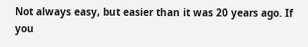Not always easy, but easier than it was 20 years ago. If you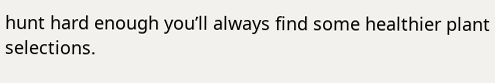hunt hard enough you’ll always find some healthier plant selections.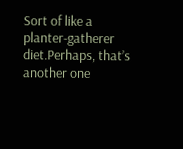Sort of like a planter-gatherer diet.Perhaps, that’s another one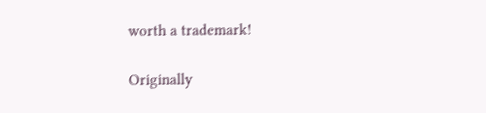worth a trademark!

Originally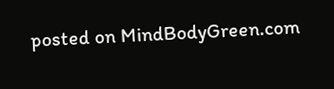posted on MindBodyGreen.com